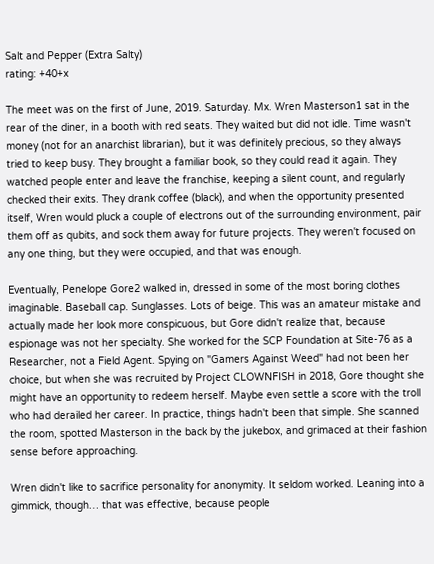Salt and Pepper (Extra Salty)
rating: +40+x

The meet was on the first of June, 2019. Saturday. Mx. Wren Masterson1 sat in the rear of the diner, in a booth with red seats. They waited but did not idle. Time wasn't money (not for an anarchist librarian), but it was definitely precious, so they always tried to keep busy. They brought a familiar book, so they could read it again. They watched people enter and leave the franchise, keeping a silent count, and regularly checked their exits. They drank coffee (black), and when the opportunity presented itself, Wren would pluck a couple of electrons out of the surrounding environment, pair them off as qubits, and sock them away for future projects. They weren't focused on any one thing, but they were occupied, and that was enough.

Eventually, Penelope Gore2 walked in, dressed in some of the most boring clothes imaginable. Baseball cap. Sunglasses. Lots of beige. This was an amateur mistake and actually made her look more conspicuous, but Gore didn't realize that, because espionage was not her specialty. She worked for the SCP Foundation at Site-76 as a Researcher, not a Field Agent. Spying on "Gamers Against Weed" had not been her choice, but when she was recruited by Project CLOWNFISH in 2018, Gore thought she might have an opportunity to redeem herself. Maybe even settle a score with the troll who had derailed her career. In practice, things hadn't been that simple. She scanned the room, spotted Masterson in the back by the jukebox, and grimaced at their fashion sense before approaching.

Wren didn't like to sacrifice personality for anonymity. It seldom worked. Leaning into a gimmick, though… that was effective, because people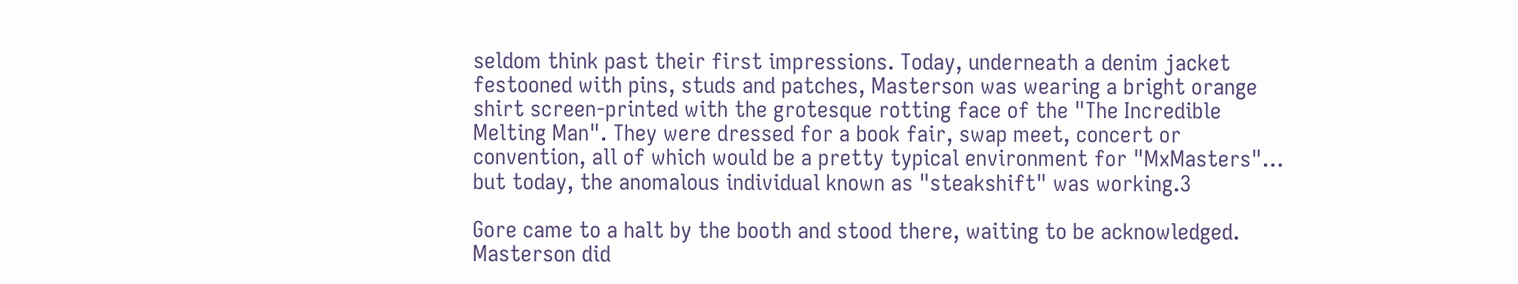seldom think past their first impressions. Today, underneath a denim jacket festooned with pins, studs and patches, Masterson was wearing a bright orange shirt screen-printed with the grotesque rotting face of the "The Incredible Melting Man". They were dressed for a book fair, swap meet, concert or convention, all of which would be a pretty typical environment for "MxMasters"… but today, the anomalous individual known as "steakshift" was working.3

Gore came to a halt by the booth and stood there, waiting to be acknowledged. Masterson did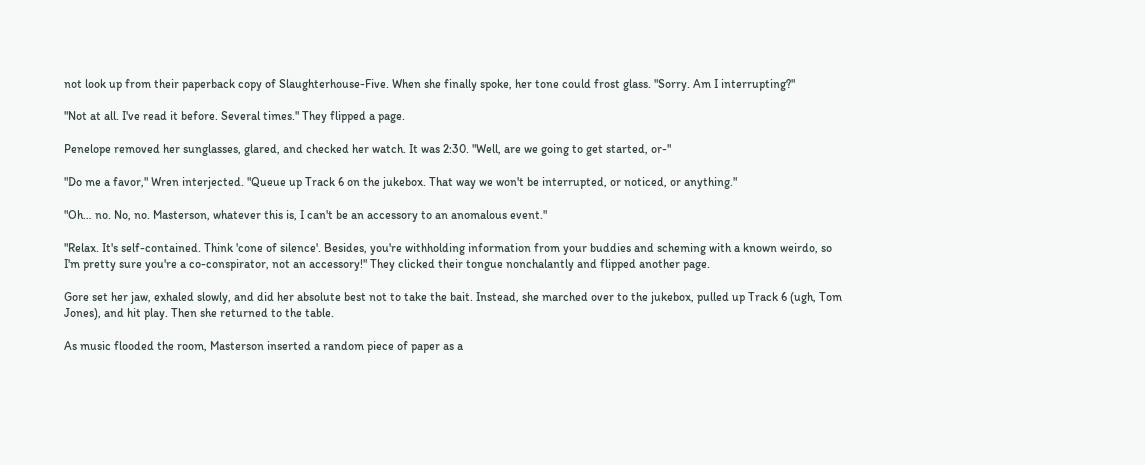not look up from their paperback copy of Slaughterhouse-Five. When she finally spoke, her tone could frost glass. "Sorry. Am I interrupting?"

"Not at all. I've read it before. Several times." They flipped a page.

Penelope removed her sunglasses, glared, and checked her watch. It was 2:30. "Well, are we going to get started, or-"

"Do me a favor," Wren interjected. "Queue up Track 6 on the jukebox. That way we won't be interrupted, or noticed, or anything."

"Oh… no. No, no. Masterson, whatever this is, I can't be an accessory to an anomalous event."

"Relax. It's self-contained. Think 'cone of silence'. Besides, you're withholding information from your buddies and scheming with a known weirdo, so I'm pretty sure you're a co-conspirator, not an accessory!" They clicked their tongue nonchalantly and flipped another page.

Gore set her jaw, exhaled slowly, and did her absolute best not to take the bait. Instead, she marched over to the jukebox, pulled up Track 6 (ugh, Tom Jones), and hit play. Then she returned to the table.

As music flooded the room, Masterson inserted a random piece of paper as a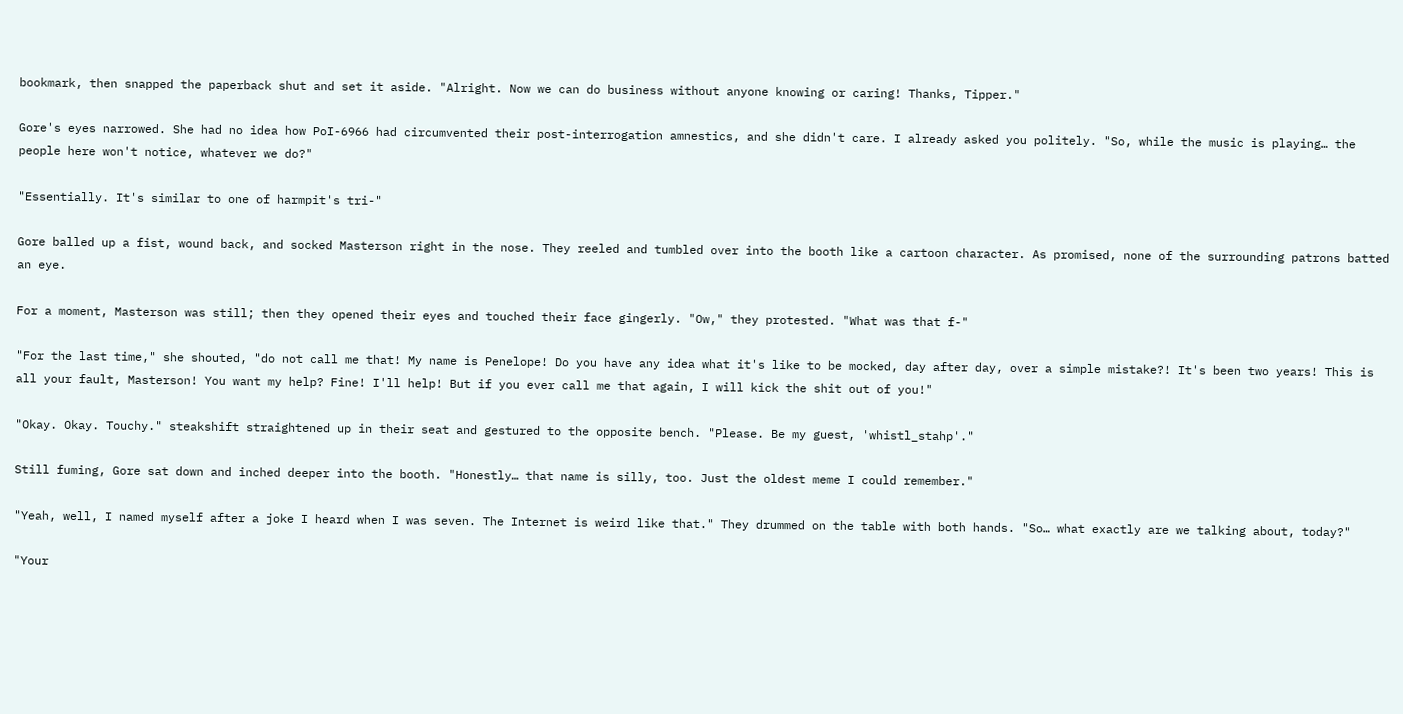bookmark, then snapped the paperback shut and set it aside. "Alright. Now we can do business without anyone knowing or caring! Thanks, Tipper."

Gore's eyes narrowed. She had no idea how PoI-6966 had circumvented their post-interrogation amnestics, and she didn't care. I already asked you politely. "So, while the music is playing… the people here won't notice, whatever we do?"

"Essentially. It's similar to one of harmpit's tri-"

Gore balled up a fist, wound back, and socked Masterson right in the nose. They reeled and tumbled over into the booth like a cartoon character. As promised, none of the surrounding patrons batted an eye.

For a moment, Masterson was still; then they opened their eyes and touched their face gingerly. "Ow," they protested. "What was that f-"

"For the last time," she shouted, "do not call me that! My name is Penelope! Do you have any idea what it's like to be mocked, day after day, over a simple mistake?! It's been two years! This is all your fault, Masterson! You want my help? Fine! I'll help! But if you ever call me that again, I will kick the shit out of you!"

"Okay. Okay. Touchy." steakshift straightened up in their seat and gestured to the opposite bench. "Please. Be my guest, 'whistl_stahp'."

Still fuming, Gore sat down and inched deeper into the booth. "Honestly… that name is silly, too. Just the oldest meme I could remember."

"Yeah, well, I named myself after a joke I heard when I was seven. The Internet is weird like that." They drummed on the table with both hands. "So… what exactly are we talking about, today?"

"Your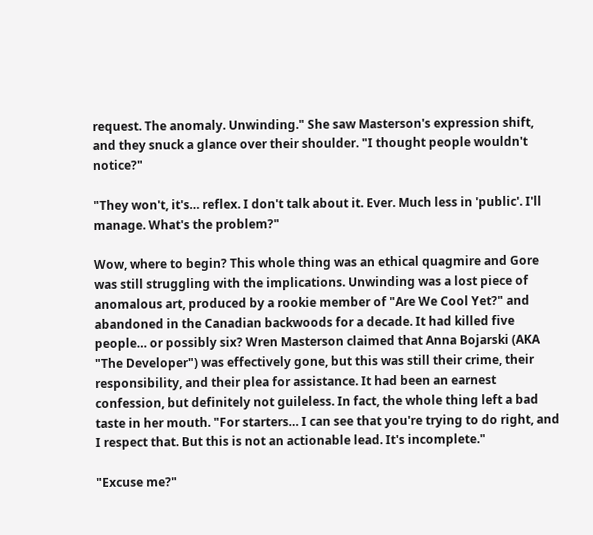request. The anomaly. Unwinding." She saw Masterson's expression shift, and they snuck a glance over their shoulder. "I thought people wouldn't notice?"

"They won't, it's… reflex. I don't talk about it. Ever. Much less in 'public'. I'll manage. What's the problem?"

Wow, where to begin? This whole thing was an ethical quagmire and Gore was still struggling with the implications. Unwinding was a lost piece of anomalous art, produced by a rookie member of "Are We Cool Yet?" and abandoned in the Canadian backwoods for a decade. It had killed five people… or possibly six? Wren Masterson claimed that Anna Bojarski (AKA "The Developer") was effectively gone, but this was still their crime, their responsibility, and their plea for assistance. It had been an earnest confession, but definitely not guileless. In fact, the whole thing left a bad taste in her mouth. "For starters… I can see that you're trying to do right, and I respect that. But this is not an actionable lead. It's incomplete."

"Excuse me?"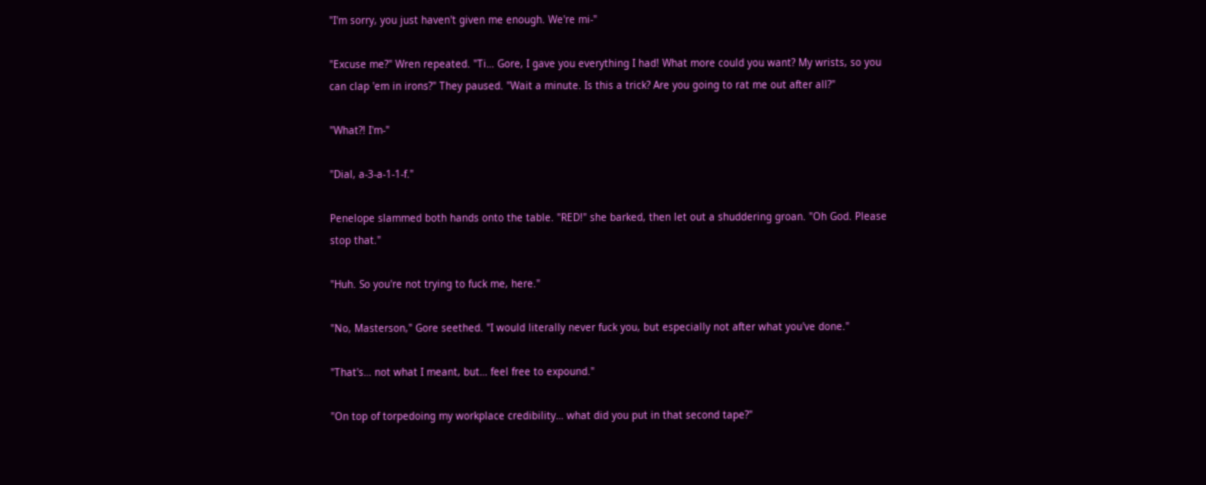"I'm sorry, you just haven't given me enough. We're mi-"

"Excuse me?" Wren repeated. "Ti… Gore, I gave you everything I had! What more could you want? My wrists, so you can clap 'em in irons?" They paused. "Wait a minute. Is this a trick? Are you going to rat me out after all?"

"What?! I'm-"

"Dial, a-3-a-1-1-f."

Penelope slammed both hands onto the table. "RED!" she barked, then let out a shuddering groan. "Oh God. Please stop that."

"Huh. So you're not trying to fuck me, here."

"No, Masterson," Gore seethed. "I would literally never fuck you, but especially not after what you've done."

"That's… not what I meant, but… feel free to expound."

"On top of torpedoing my workplace credibility… what did you put in that second tape?"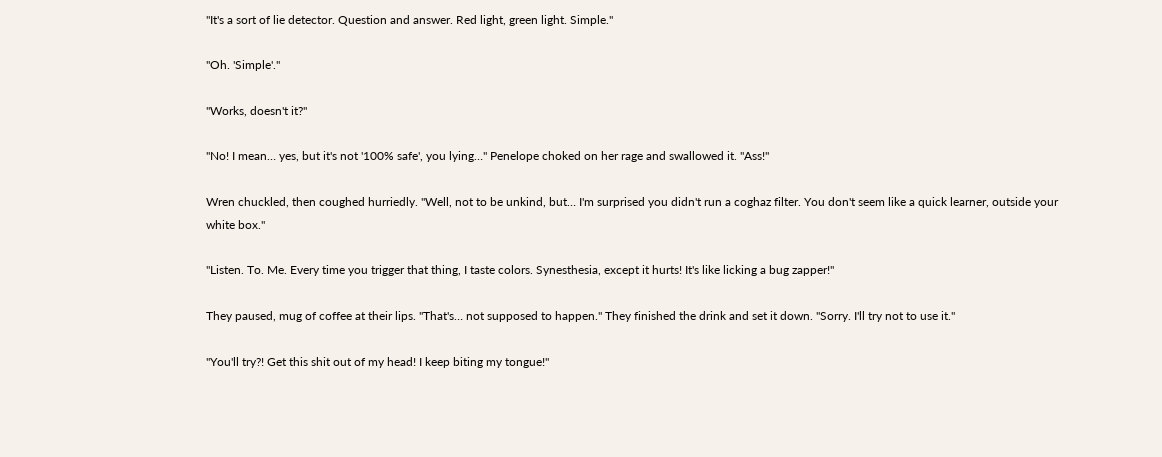"It's a sort of lie detector. Question and answer. Red light, green light. Simple."

"Oh. 'Simple'."

"Works, doesn't it?"

"No! I mean… yes, but it's not '100% safe', you lying…" Penelope choked on her rage and swallowed it. "Ass!"

Wren chuckled, then coughed hurriedly. "Well, not to be unkind, but… I'm surprised you didn't run a coghaz filter. You don't seem like a quick learner, outside your white box."

"Listen. To. Me. Every time you trigger that thing, I taste colors. Synesthesia, except it hurts! It's like licking a bug zapper!"

They paused, mug of coffee at their lips. "That's… not supposed to happen." They finished the drink and set it down. "Sorry. I'll try not to use it."

"You'll try?! Get this shit out of my head! I keep biting my tongue!"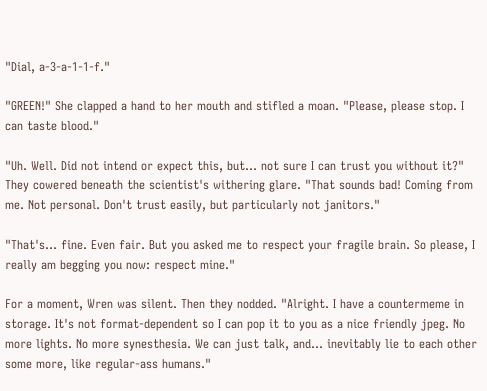"Dial, a-3-a-1-1-f."

"GREEN!" She clapped a hand to her mouth and stifled a moan. "Please, please stop. I can taste blood."

"Uh. Well. Did not intend or expect this, but… not sure I can trust you without it?" They cowered beneath the scientist's withering glare. "That sounds bad! Coming from me. Not personal. Don't trust easily, but particularly not janitors."

"That's… fine. Even fair. But you asked me to respect your fragile brain. So please, I really am begging you now: respect mine."

For a moment, Wren was silent. Then they nodded. "Alright. I have a countermeme in storage. It's not format-dependent so I can pop it to you as a nice friendly jpeg. No more lights. No more synesthesia. We can just talk, and… inevitably lie to each other some more, like regular-ass humans."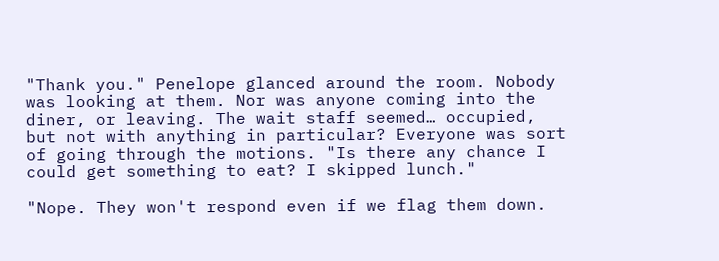"Thank you." Penelope glanced around the room. Nobody was looking at them. Nor was anyone coming into the diner, or leaving. The wait staff seemed… occupied, but not with anything in particular? Everyone was sort of going through the motions. "Is there any chance I could get something to eat? I skipped lunch."

"Nope. They won't respond even if we flag them down.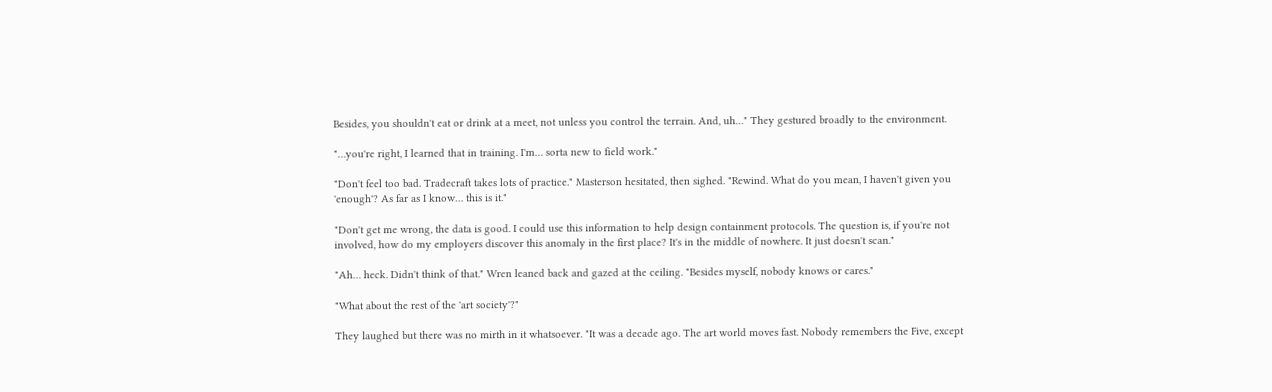Besides, you shouldn't eat or drink at a meet, not unless you control the terrain. And, uh…" They gestured broadly to the environment.

"…you're right, I learned that in training. I'm… sorta new to field work."

"Don't feel too bad. Tradecraft takes lots of practice." Masterson hesitated, then sighed. "Rewind. What do you mean, I haven't given you 'enough'? As far as I know… this is it."

"Don't get me wrong, the data is good. I could use this information to help design containment protocols. The question is, if you're not involved, how do my employers discover this anomaly in the first place? It's in the middle of nowhere. It just doesn't scan."

"Ah… heck. Didn't think of that." Wren leaned back and gazed at the ceiling. "Besides myself, nobody knows or cares."

"What about the rest of the 'art society'?"

They laughed but there was no mirth in it whatsoever. "It was a decade ago. The art world moves fast. Nobody remembers the Five, except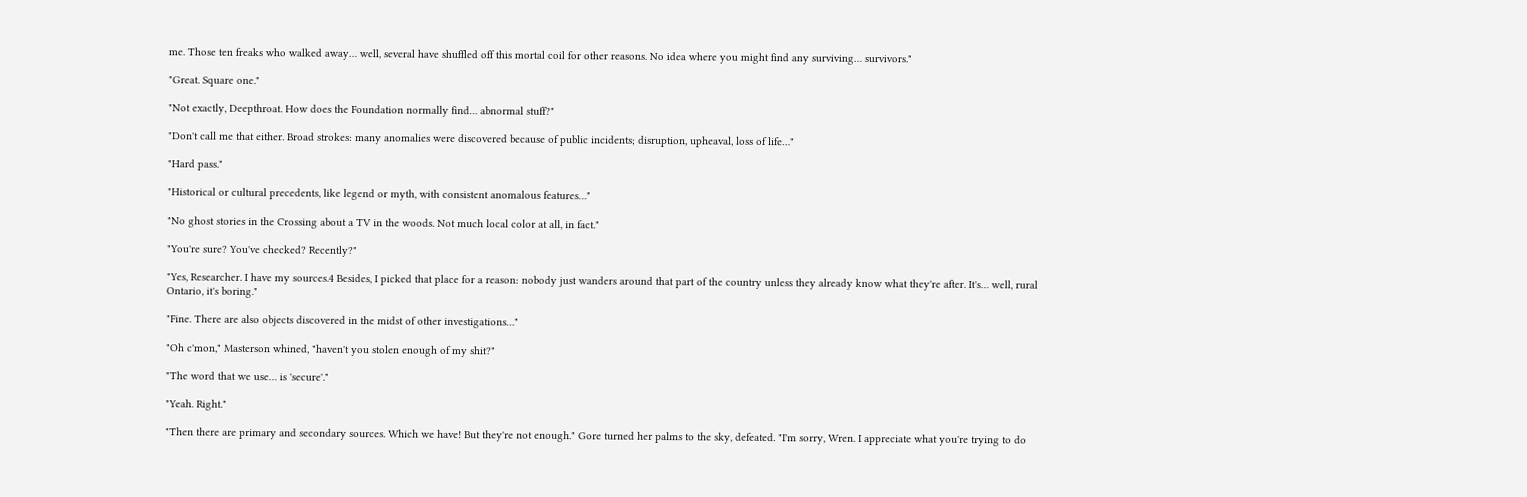me. Those ten freaks who walked away… well, several have shuffled off this mortal coil for other reasons. No idea where you might find any surviving… survivors."

"Great. Square one."

"Not exactly, Deepthroat. How does the Foundation normally find… abnormal stuff?"

"Don't call me that either. Broad strokes: many anomalies were discovered because of public incidents; disruption, upheaval, loss of life…"

"Hard pass."

"Historical or cultural precedents, like legend or myth, with consistent anomalous features…"

"No ghost stories in the Crossing about a TV in the woods. Not much local color at all, in fact."

"You're sure? You've checked? Recently?"

"Yes, Researcher. I have my sources.4 Besides, I picked that place for a reason: nobody just wanders around that part of the country unless they already know what they're after. It's… well, rural Ontario, it's boring."

"Fine. There are also objects discovered in the midst of other investigations…"

"Oh c'mon," Masterson whined, "haven't you stolen enough of my shit?"

"The word that we use… is 'secure'."

"Yeah. Right."

"Then there are primary and secondary sources. Which we have! But they're not enough." Gore turned her palms to the sky, defeated. "I'm sorry, Wren. I appreciate what you're trying to do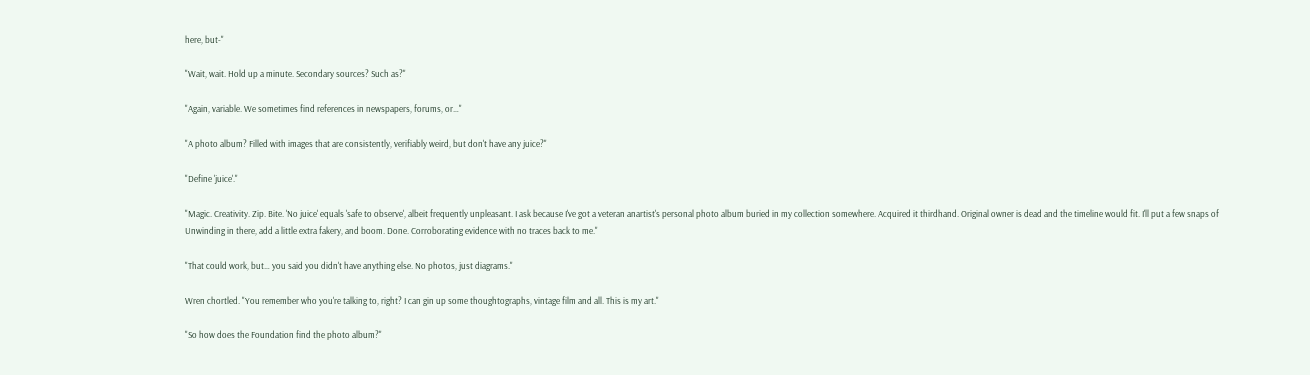here, but-"

"Wait, wait. Hold up a minute. Secondary sources? Such as?"

"Again, variable. We sometimes find references in newspapers, forums, or…"

"A photo album? Filled with images that are consistently, verifiably weird, but don't have any juice?"

"Define 'juice'."

"Magic. Creativity. Zip. Bite. 'No juice' equals 'safe to observe', albeit frequently unpleasant. I ask because I've got a veteran anartist's personal photo album buried in my collection somewhere. Acquired it thirdhand. Original owner is dead and the timeline would fit. I'll put a few snaps of Unwinding in there, add a little extra fakery, and boom. Done. Corroborating evidence with no traces back to me."

"That could work, but… you said you didn't have anything else. No photos, just diagrams."

Wren chortled. "You remember who you're talking to, right? I can gin up some thoughtographs, vintage film and all. This is my art."

"So how does the Foundation find the photo album?"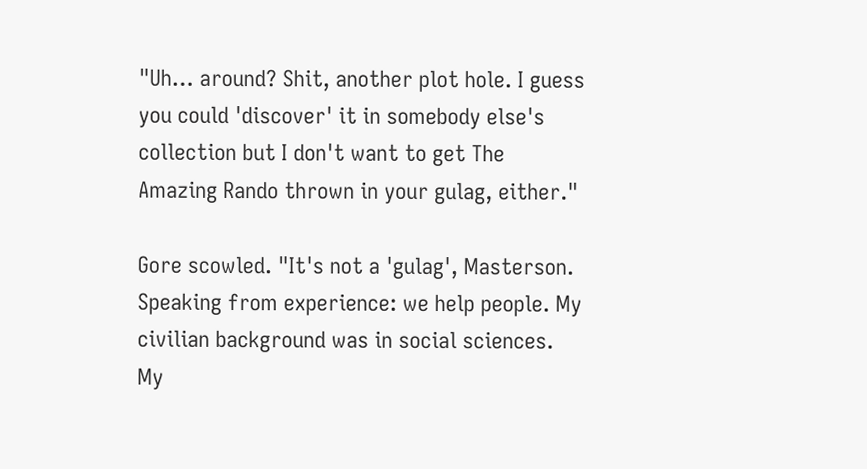"Uh… around? Shit, another plot hole. I guess you could 'discover' it in somebody else's collection but I don't want to get The Amazing Rando thrown in your gulag, either."

Gore scowled. "It's not a 'gulag', Masterson. Speaking from experience: we help people. My civilian background was in social sciences. My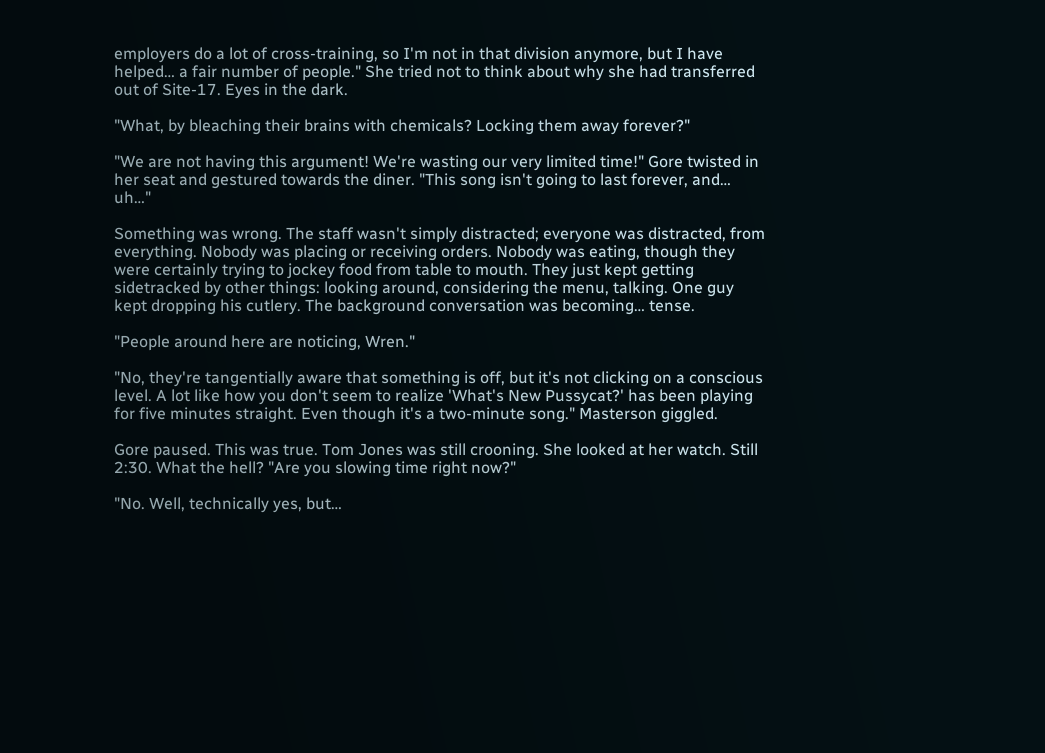employers do a lot of cross-training, so I'm not in that division anymore, but I have helped… a fair number of people." She tried not to think about why she had transferred out of Site-17. Eyes in the dark.

"What, by bleaching their brains with chemicals? Locking them away forever?"

"We are not having this argument! We're wasting our very limited time!" Gore twisted in her seat and gestured towards the diner. "This song isn't going to last forever, and… uh…"

Something was wrong. The staff wasn't simply distracted; everyone was distracted, from everything. Nobody was placing or receiving orders. Nobody was eating, though they were certainly trying to jockey food from table to mouth. They just kept getting sidetracked by other things: looking around, considering the menu, talking. One guy kept dropping his cutlery. The background conversation was becoming… tense.

"People around here are noticing, Wren."

"No, they're tangentially aware that something is off, but it's not clicking on a conscious level. A lot like how you don't seem to realize 'What's New Pussycat?' has been playing for five minutes straight. Even though it's a two-minute song." Masterson giggled.

Gore paused. This was true. Tom Jones was still crooning. She looked at her watch. Still 2:30. What the hell? "Are you slowing time right now?"

"No. Well, technically yes, but…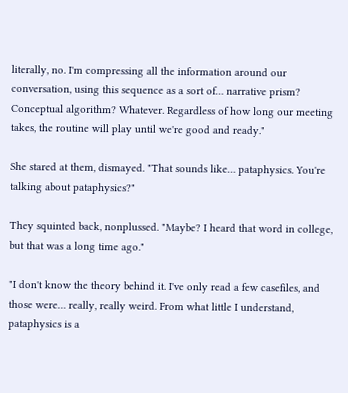literally, no. I'm compressing all the information around our conversation, using this sequence as a sort of… narrative prism? Conceptual algorithm? Whatever. Regardless of how long our meeting takes, the routine will play until we're good and ready."

She stared at them, dismayed. "That sounds like… pataphysics. You're talking about pataphysics?"

They squinted back, nonplussed. "Maybe? I heard that word in college, but that was a long time ago."

"I don't know the theory behind it. I've only read a few casefiles, and those were… really, really weird. From what little I understand, pataphysics is a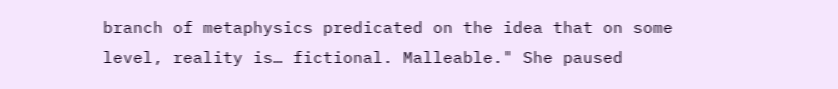branch of metaphysics predicated on the idea that on some level, reality is… fictional. Malleable." She paused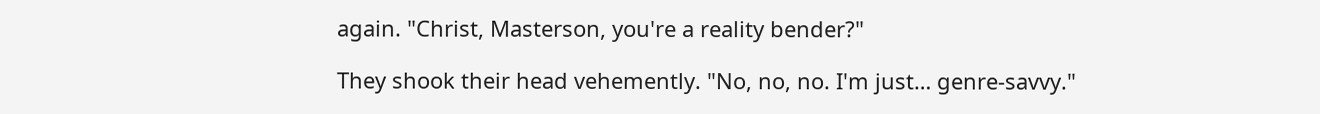again. "Christ, Masterson, you're a reality bender?"

They shook their head vehemently. "No, no, no. I'm just… genre-savvy."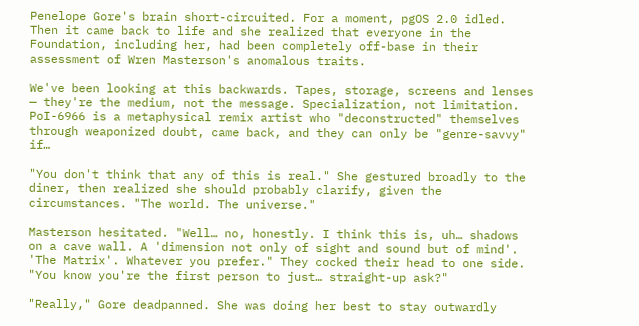Penelope Gore's brain short-circuited. For a moment, pgOS 2.0 idled. Then it came back to life and she realized that everyone in the Foundation, including her, had been completely off-base in their assessment of Wren Masterson's anomalous traits.

We've been looking at this backwards. Tapes, storage, screens and lenses — they're the medium, not the message. Specialization, not limitation. PoI-6966 is a metaphysical remix artist who "deconstructed" themselves through weaponized doubt, came back, and they can only be "genre-savvy" if…

"You don't think that any of this is real." She gestured broadly to the diner, then realized she should probably clarify, given the circumstances. "The world. The universe."

Masterson hesitated. "Well… no, honestly. I think this is, uh… shadows on a cave wall. A 'dimension not only of sight and sound but of mind'. 'The Matrix'. Whatever you prefer." They cocked their head to one side. "You know you're the first person to just… straight-up ask?"

"Really," Gore deadpanned. She was doing her best to stay outwardly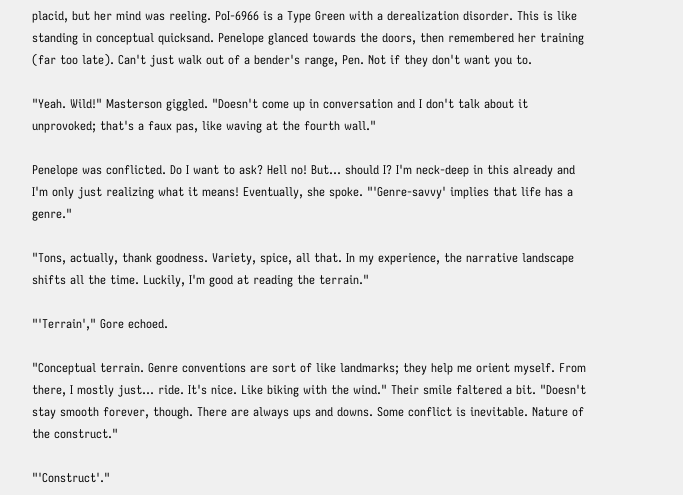placid, but her mind was reeling. PoI-6966 is a Type Green with a derealization disorder. This is like standing in conceptual quicksand. Penelope glanced towards the doors, then remembered her training (far too late). Can't just walk out of a bender's range, Pen. Not if they don't want you to.

"Yeah. Wild!" Masterson giggled. "Doesn't come up in conversation and I don't talk about it unprovoked; that's a faux pas, like waving at the fourth wall."

Penelope was conflicted. Do I want to ask? Hell no! But… should I? I'm neck-deep in this already and I'm only just realizing what it means! Eventually, she spoke. "'Genre-savvy' implies that life has a genre."

"Tons, actually, thank goodness. Variety, spice, all that. In my experience, the narrative landscape shifts all the time. Luckily, I'm good at reading the terrain."

"'Terrain'," Gore echoed.

"Conceptual terrain. Genre conventions are sort of like landmarks; they help me orient myself. From there, I mostly just… ride. It's nice. Like biking with the wind." Their smile faltered a bit. "Doesn't stay smooth forever, though. There are always ups and downs. Some conflict is inevitable. Nature of the construct."

"'Construct'."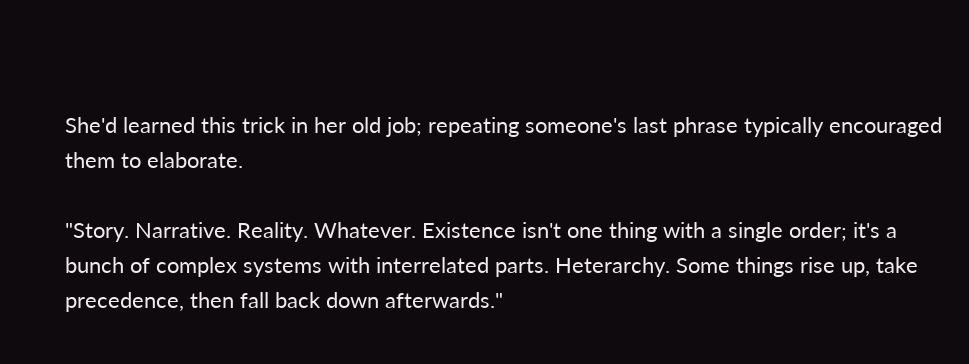She'd learned this trick in her old job; repeating someone's last phrase typically encouraged them to elaborate.

"Story. Narrative. Reality. Whatever. Existence isn't one thing with a single order; it's a bunch of complex systems with interrelated parts. Heterarchy. Some things rise up, take precedence, then fall back down afterwards."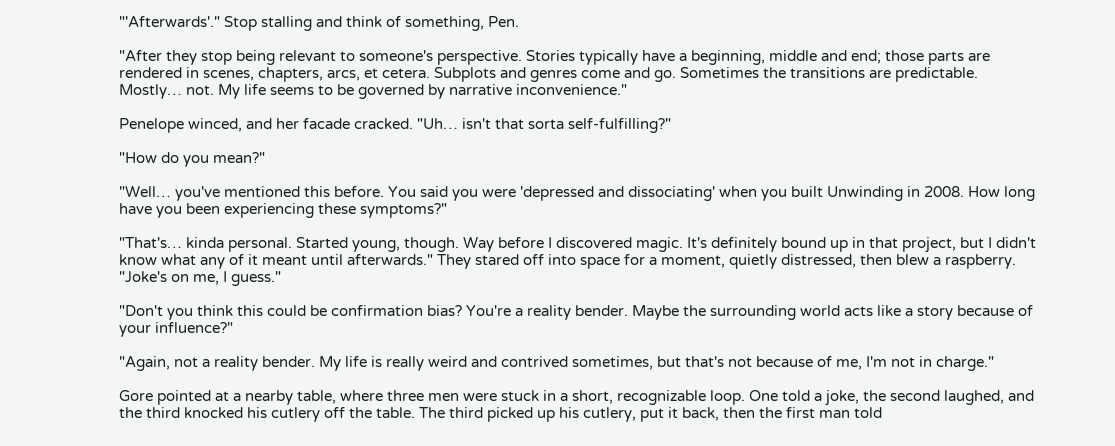"'Afterwards'." Stop stalling and think of something, Pen.

"After they stop being relevant to someone's perspective. Stories typically have a beginning, middle and end; those parts are rendered in scenes, chapters, arcs, et cetera. Subplots and genres come and go. Sometimes the transitions are predictable. Mostly… not. My life seems to be governed by narrative inconvenience."

Penelope winced, and her facade cracked. "Uh… isn't that sorta self-fulfilling?"

"How do you mean?"

"Well… you've mentioned this before. You said you were 'depressed and dissociating' when you built Unwinding in 2008. How long have you been experiencing these symptoms?"

"That's… kinda personal. Started young, though. Way before I discovered magic. It's definitely bound up in that project, but I didn't know what any of it meant until afterwards." They stared off into space for a moment, quietly distressed, then blew a raspberry. "Joke's on me, I guess."

"Don't you think this could be confirmation bias? You're a reality bender. Maybe the surrounding world acts like a story because of your influence?"

"Again, not a reality bender. My life is really weird and contrived sometimes, but that's not because of me, I'm not in charge."

Gore pointed at a nearby table, where three men were stuck in a short, recognizable loop. One told a joke, the second laughed, and the third knocked his cutlery off the table. The third picked up his cutlery, put it back, then the first man told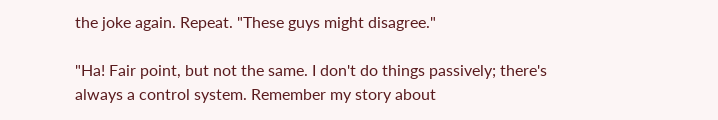the joke again. Repeat. "These guys might disagree."

"Ha! Fair point, but not the same. I don't do things passively; there's always a control system. Remember my story about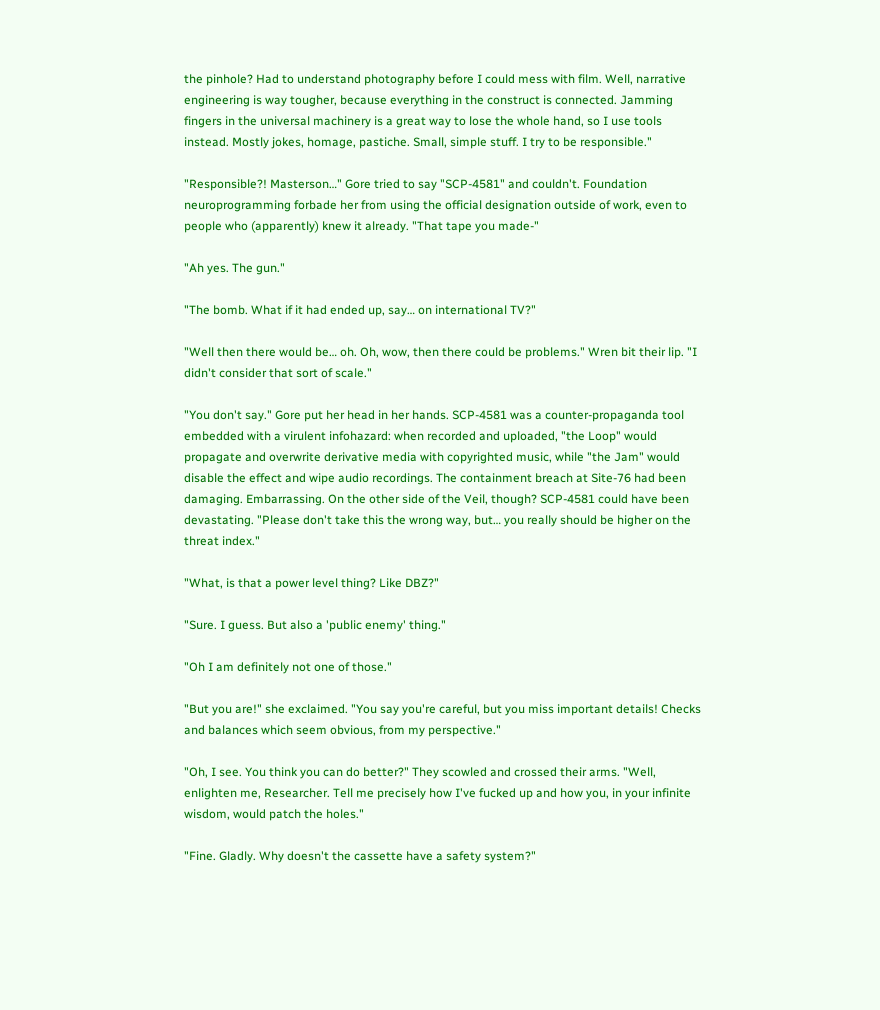the pinhole? Had to understand photography before I could mess with film. Well, narrative engineering is way tougher, because everything in the construct is connected. Jamming fingers in the universal machinery is a great way to lose the whole hand, so I use tools instead. Mostly jokes, homage, pastiche. Small, simple stuff. I try to be responsible."

"Responsible?! Masterson…" Gore tried to say "SCP-4581" and couldn't. Foundation neuroprogramming forbade her from using the official designation outside of work, even to people who (apparently) knew it already. "That tape you made-"

"Ah yes. The gun."

"The bomb. What if it had ended up, say… on international TV?"

"Well then there would be… oh. Oh, wow, then there could be problems." Wren bit their lip. "I didn't consider that sort of scale."

"You don't say." Gore put her head in her hands. SCP-4581 was a counter-propaganda tool embedded with a virulent infohazard: when recorded and uploaded, "the Loop" would propagate and overwrite derivative media with copyrighted music, while "the Jam" would disable the effect and wipe audio recordings. The containment breach at Site-76 had been damaging. Embarrassing. On the other side of the Veil, though? SCP-4581 could have been devastating. "Please don't take this the wrong way, but… you really should be higher on the threat index."

"What, is that a power level thing? Like DBZ?"

"Sure. I guess. But also a 'public enemy' thing."

"Oh I am definitely not one of those."

"But you are!" she exclaimed. "You say you're careful, but you miss important details! Checks and balances which seem obvious, from my perspective."

"Oh, I see. You think you can do better?" They scowled and crossed their arms. "Well, enlighten me, Researcher. Tell me precisely how I've fucked up and how you, in your infinite wisdom, would patch the holes."

"Fine. Gladly. Why doesn't the cassette have a safety system?"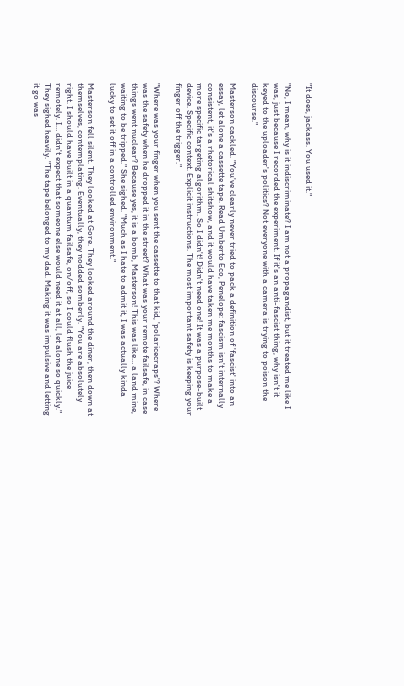"It does, jackass. You used it."

"No, I mean, why is it indiscriminate? I am not a propagandist, but it treated me like I was, just because I recorded the experiment. If it's an anti-fascist thing, why isn't it keyed to the uploader's politics? Not everyone with a camera is trying to poison the discourse."

Masterson cackled. "You've clearly never tried to pack a definition of 'fascist' into an essay, let alone a cassette tape. Read Umberto Eco, Penelope: fascism isn't internally consistent, it's a rhetorical shitshow, and it would have taken me months to make a more specific targeting algorithm. So I didn't! Didn't need one! It was a purpose-built device. Specific context. Explicit instructions. The most important safety is keeping your finger off the trigger."

"Where was your finger when you sent the cassette to that kid, 'polaricecraps'? Where was the safety when he dropped it in the street? What was your remote failsafe, in case things went nuclear? Because yes, it is a bomb, Masterson! This was like… a land mine, waiting to be tripped." She sighed. "Much as I hate to admit it, I was actually kinda lucky to set it off in a controlled environment."

Masterson fell silent. They looked at Gore. They looked around the diner, then down at themselves, contemplating. Eventually, they nodded somberly. "You are absolutely right. I should have built in a quantum failsafe, on/off, so I could flush the juice remotely. I… didn't expect that someone else would need it at all, let alone so quickly." They sighed heavily. "The tape belonged to my dad. Making it was impulsive and letting it go was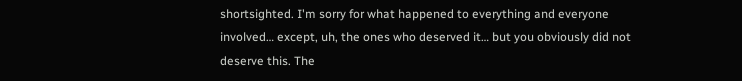shortsighted. I'm sorry for what happened to everything and everyone involved… except, uh, the ones who deserved it… but you obviously did not deserve this. The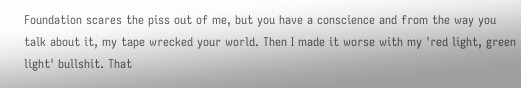Foundation scares the piss out of me, but you have a conscience and from the way you talk about it, my tape wrecked your world. Then I made it worse with my 'red light, green light' bullshit. That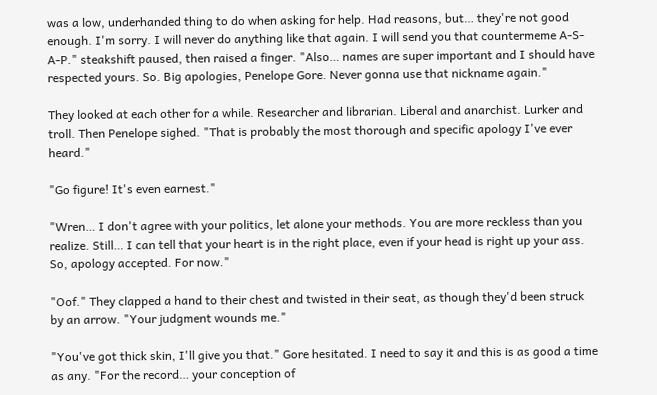was a low, underhanded thing to do when asking for help. Had reasons, but… they're not good enough. I'm sorry. I will never do anything like that again. I will send you that countermeme A-S-A-P." steakshift paused, then raised a finger. "Also… names are super important and I should have respected yours. So. Big apologies, Penelope Gore. Never gonna use that nickname again."

They looked at each other for a while. Researcher and librarian. Liberal and anarchist. Lurker and troll. Then Penelope sighed. "That is probably the most thorough and specific apology I've ever heard."

"Go figure! It's even earnest."

"Wren… I don't agree with your politics, let alone your methods. You are more reckless than you realize. Still… I can tell that your heart is in the right place, even if your head is right up your ass. So, apology accepted. For now."

"Oof." They clapped a hand to their chest and twisted in their seat, as though they'd been struck by an arrow. "Your judgment wounds me."

"You've got thick skin, I'll give you that." Gore hesitated. I need to say it and this is as good a time as any. "For the record… your conception of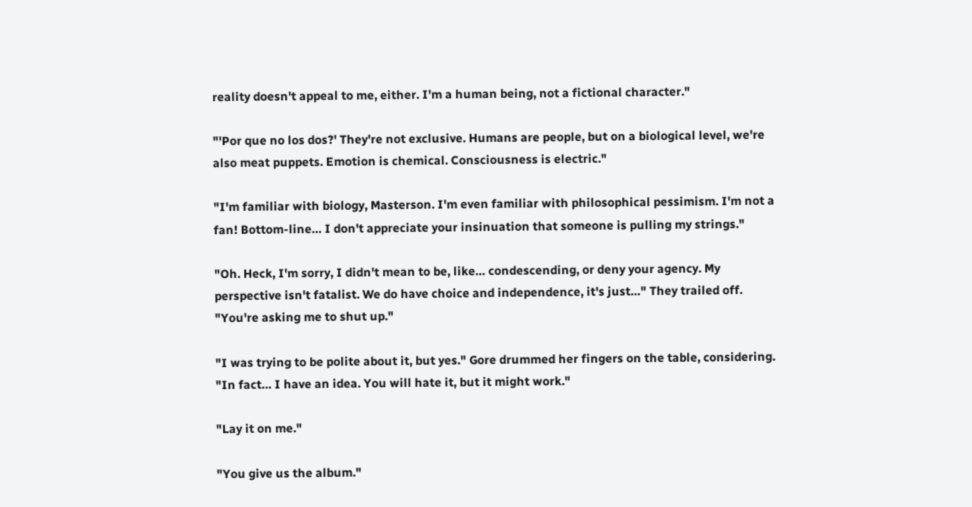reality doesn't appeal to me, either. I'm a human being, not a fictional character."

"'Por que no los dos?' They're not exclusive. Humans are people, but on a biological level, we're also meat puppets. Emotion is chemical. Consciousness is electric."

"I'm familiar with biology, Masterson. I'm even familiar with philosophical pessimism. I'm not a fan! Bottom-line… I don't appreciate your insinuation that someone is pulling my strings."

"Oh. Heck, I'm sorry, I didn't mean to be, like… condescending, or deny your agency. My perspective isn't fatalist. We do have choice and independence, it's just…" They trailed off. "You're asking me to shut up."

"I was trying to be polite about it, but yes." Gore drummed her fingers on the table, considering. "In fact… I have an idea. You will hate it, but it might work."

"Lay it on me."

"You give us the album."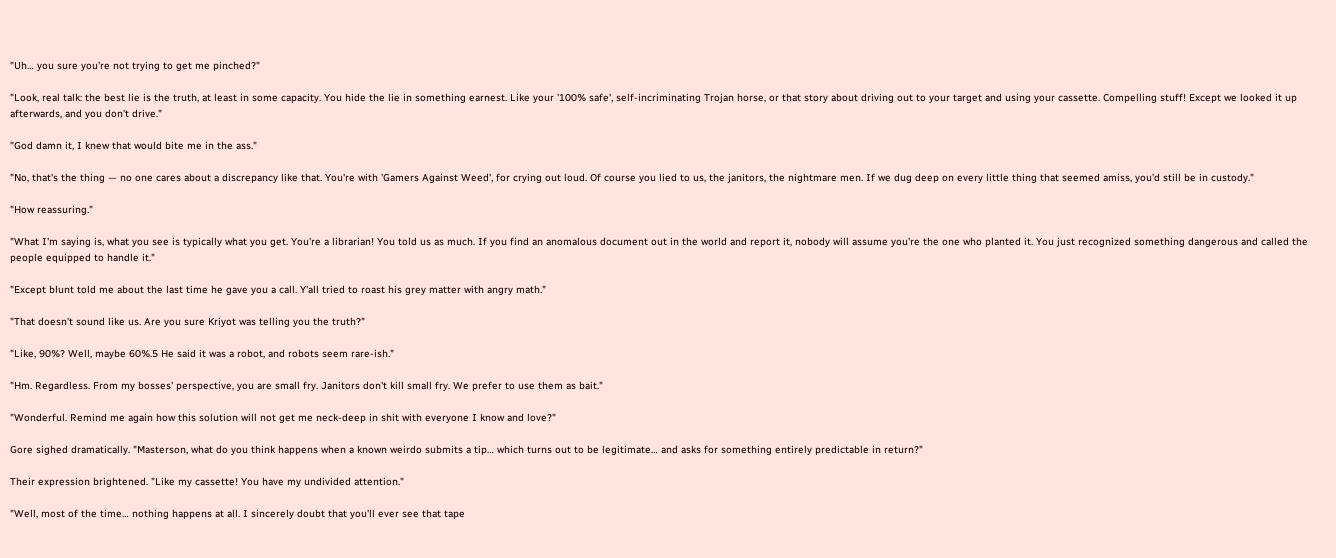"Uh… you sure you're not trying to get me pinched?"

"Look, real talk: the best lie is the truth, at least in some capacity. You hide the lie in something earnest. Like your '100% safe', self-incriminating Trojan horse, or that story about driving out to your target and using your cassette. Compelling stuff! Except we looked it up afterwards, and you don't drive."

"God damn it, I knew that would bite me in the ass."

"No, that's the thing — no one cares about a discrepancy like that. You're with 'Gamers Against Weed', for crying out loud. Of course you lied to us, the janitors, the nightmare men. If we dug deep on every little thing that seemed amiss, you'd still be in custody."

"How reassuring."

"What I'm saying is, what you see is typically what you get. You're a librarian! You told us as much. If you find an anomalous document out in the world and report it, nobody will assume you're the one who planted it. You just recognized something dangerous and called the people equipped to handle it."

"Except blunt told me about the last time he gave you a call. Y'all tried to roast his grey matter with angry math."

"That doesn't sound like us. Are you sure Kriyot was telling you the truth?"

"Like, 90%? Well, maybe 60%.5 He said it was a robot, and robots seem rare-ish."

"Hm. Regardless. From my bosses' perspective, you are small fry. Janitors don't kill small fry. We prefer to use them as bait."

"Wonderful. Remind me again how this solution will not get me neck-deep in shit with everyone I know and love?"

Gore sighed dramatically. "Masterson, what do you think happens when a known weirdo submits a tip… which turns out to be legitimate… and asks for something entirely predictable in return?"

Their expression brightened. "Like my cassette! You have my undivided attention."

"Well, most of the time… nothing happens at all. I sincerely doubt that you'll ever see that tape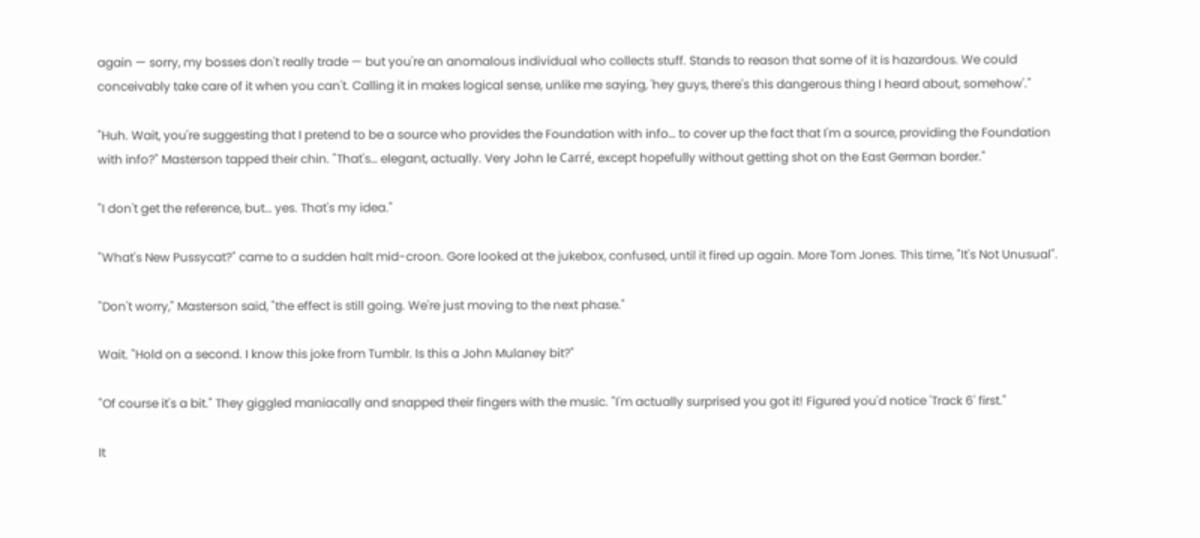again — sorry, my bosses don't really trade — but you're an anomalous individual who collects stuff. Stands to reason that some of it is hazardous. We could conceivably take care of it when you can't. Calling it in makes logical sense, unlike me saying, 'hey guys, there's this dangerous thing I heard about, somehow'."

"Huh. Wait, you're suggesting that I pretend to be a source who provides the Foundation with info… to cover up the fact that I'm a source, providing the Foundation with info?" Masterson tapped their chin. "That's… elegant, actually. Very John le Carré, except hopefully without getting shot on the East German border."

"I don't get the reference, but… yes. That's my idea."

"What's New Pussycat?" came to a sudden halt mid-croon. Gore looked at the jukebox, confused, until it fired up again. More Tom Jones. This time, "It's Not Unusual".

"Don't worry," Masterson said, "the effect is still going. We're just moving to the next phase."

Wait. "Hold on a second. I know this joke from Tumblr. Is this a John Mulaney bit?"

"Of course it's a bit." They giggled maniacally and snapped their fingers with the music. "I'm actually surprised you got it! Figured you'd notice 'Track 6' first."

It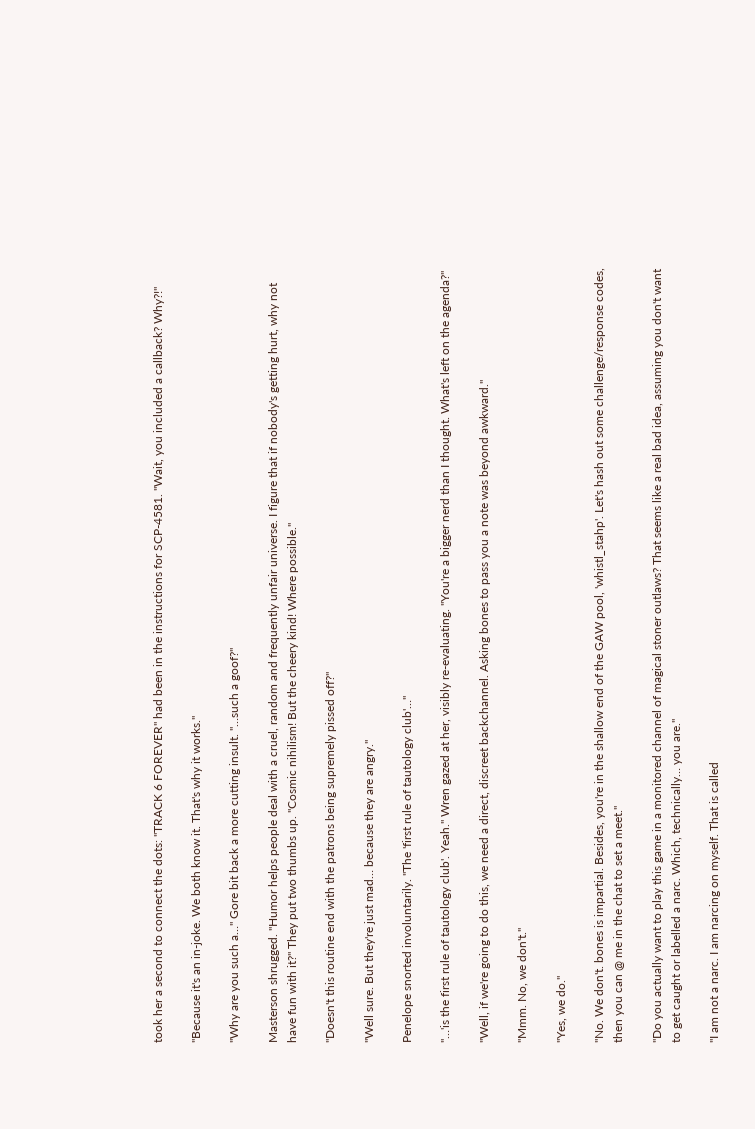took her a second to connect the dots: "TRACK 6 FOREVER" had been in the instructions for SCP-4581. "Wait, you included a callback? Why?!"

"Because it's an in-joke. We both know it. That's why it works."

"Why are you such a…" Gore bit back a more cutting insult. "…such a goof?"

Masterson shrugged. "Humor helps people deal with a cruel, random and frequently unfair universe. I figure that if nobody's getting hurt, why not have fun with it?" They put two thumbs up. "Cosmic nihilism! But the cheery kind! Where possible."

"Doesn't this routine end with the patrons being supremely pissed off?"

"Well sure. But they're just mad… because they are angry."

Penelope snorted involuntarily. "The 'first rule of tautology club'…"

"…'is the first rule of tautology club'. Yeah." Wren gazed at her, visibly re-evaluating. "You're a bigger nerd than I thought. What's left on the agenda?"

"Well, if we're going to do this, we need a direct, discreet backchannel. Asking bones to pass you a note was beyond awkward."

"Mmm. No, we don't."

"Yes, we do."

"No. We don't. bones is impartial. Besides, you're in the shallow end of the GAW pool, 'whistl_stahp'. Let's hash out some challenge/response codes, then you can @ me in the chat to set a meet."

"Do you actually want to play this game in a monitored channel of magical stoner outlaws? That seems like a real bad idea, assuming you don't want to get caught or labelled a narc. Which, technically… you are."

"I am not a narc. I am narcing on myself. That is called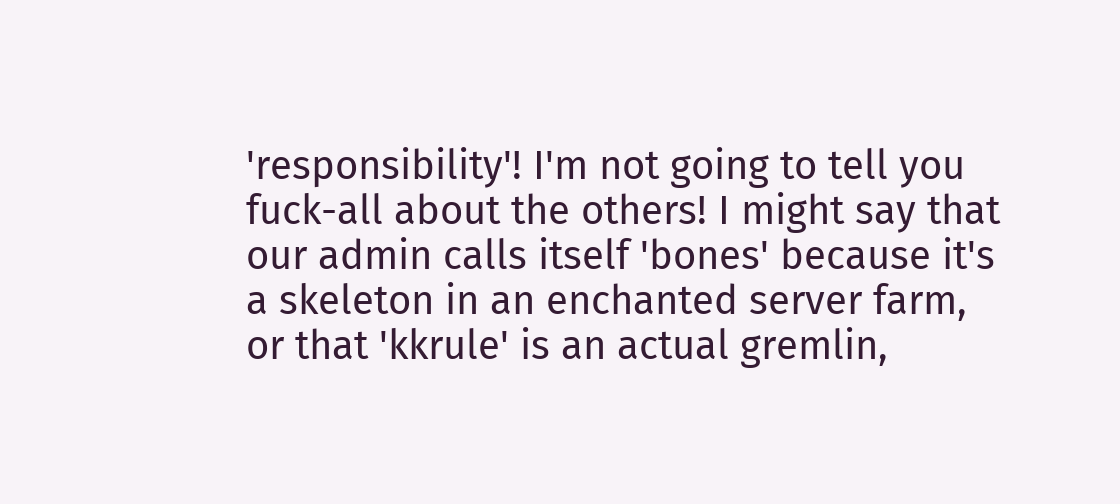'responsibility'! I'm not going to tell you fuck-all about the others! I might say that our admin calls itself 'bones' because it's a skeleton in an enchanted server farm, or that 'kkrule' is an actual gremlin,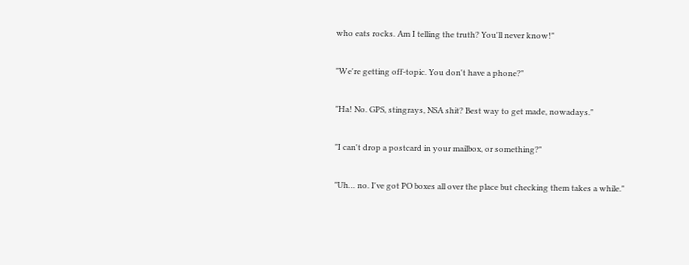who eats rocks. Am I telling the truth? You'll never know!"

"We're getting off-topic. You don't have a phone?"

"Ha! No. GPS, stingrays, NSA shit? Best way to get made, nowadays."

"I can't drop a postcard in your mailbox, or something?"

"Uh… no. I've got PO boxes all over the place but checking them takes a while."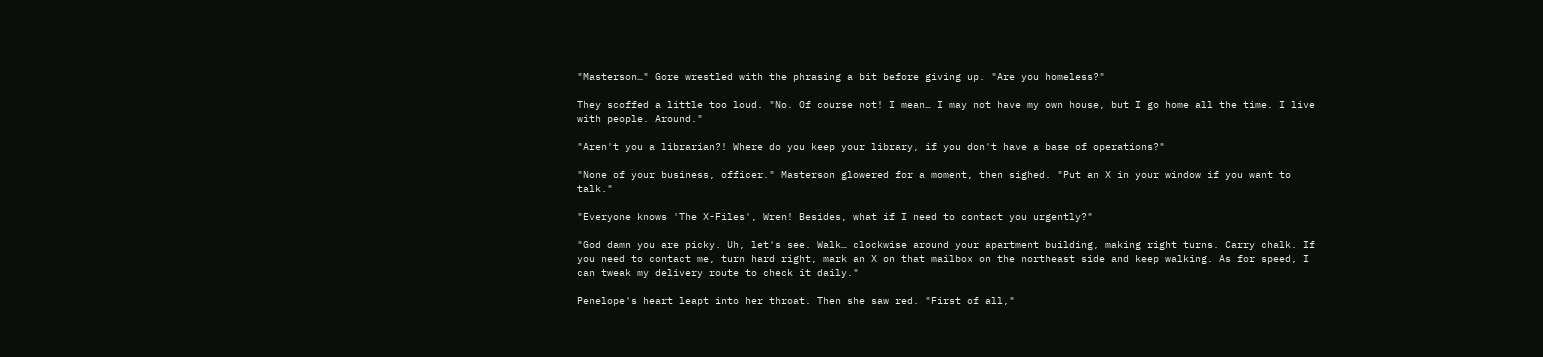"Masterson…" Gore wrestled with the phrasing a bit before giving up. "Are you homeless?"

They scoffed a little too loud. "No. Of course not! I mean… I may not have my own house, but I go home all the time. I live with people. Around."

"Aren't you a librarian?! Where do you keep your library, if you don't have a base of operations?"

"None of your business, officer." Masterson glowered for a moment, then sighed. "Put an X in your window if you want to talk."

"Everyone knows 'The X-Files', Wren! Besides, what if I need to contact you urgently?"

"God damn you are picky. Uh, let's see. Walk… clockwise around your apartment building, making right turns. Carry chalk. If you need to contact me, turn hard right, mark an X on that mailbox on the northeast side and keep walking. As for speed, I can tweak my delivery route to check it daily."

Penelope's heart leapt into her throat. Then she saw red. "First of all,"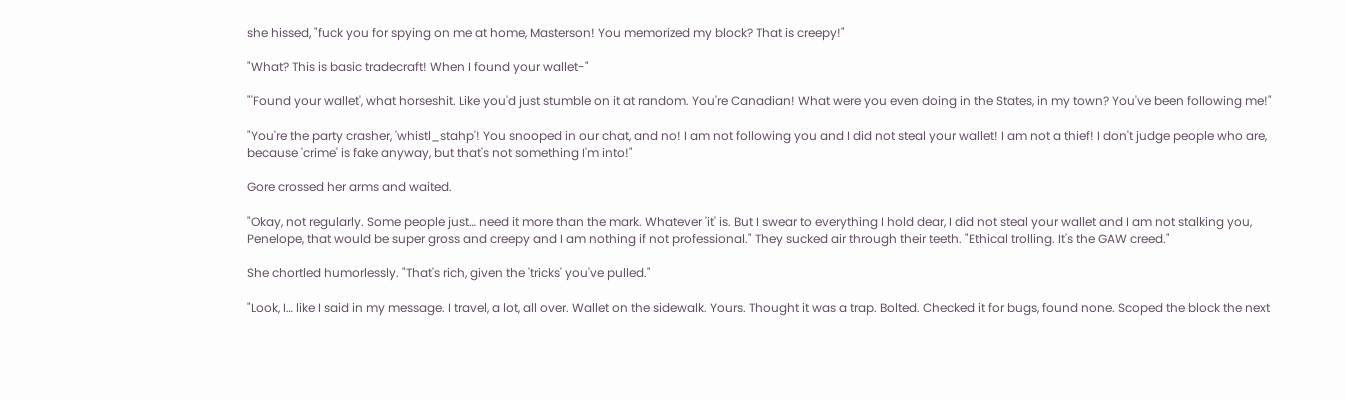she hissed, "fuck you for spying on me at home, Masterson! You memorized my block? That is creepy!"

"What? This is basic tradecraft! When I found your wallet-"

"'Found your wallet', what horseshit. Like you'd just stumble on it at random. You're Canadian! What were you even doing in the States, in my town? You've been following me!"

"You're the party crasher, 'whistl_stahp'! You snooped in our chat, and no! I am not following you and I did not steal your wallet! I am not a thief! I don't judge people who are, because 'crime' is fake anyway, but that's not something I'm into!"

Gore crossed her arms and waited.

"Okay, not regularly. Some people just… need it more than the mark. Whatever 'it' is. But I swear to everything I hold dear, I did not steal your wallet and I am not stalking you, Penelope, that would be super gross and creepy and I am nothing if not professional." They sucked air through their teeth. "Ethical trolling. It's the GAW creed."

She chortled humorlessly. "That's rich, given the 'tricks' you've pulled."

"Look, I… like I said in my message. I travel, a lot, all over. Wallet on the sidewalk. Yours. Thought it was a trap. Bolted. Checked it for bugs, found none. Scoped the block the next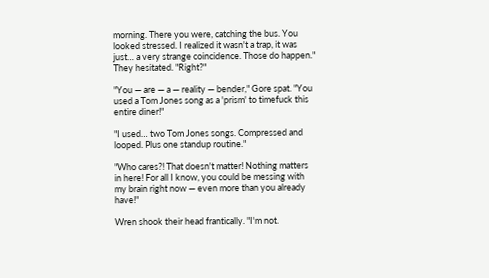morning. There you were, catching the bus. You looked stressed. I realized it wasn't a trap, it was just… a very strange coincidence. Those do happen." They hesitated. "Right?"

"You — are — a — reality — bender," Gore spat. "You used a Tom Jones song as a 'prism' to timefuck this entire diner!"

"I used… two Tom Jones songs. Compressed and looped. Plus one standup routine."

"Who cares?! That doesn't matter! Nothing matters in here! For all I know, you could be messing with my brain right now — even more than you already have!"

Wren shook their head frantically. "I'm not.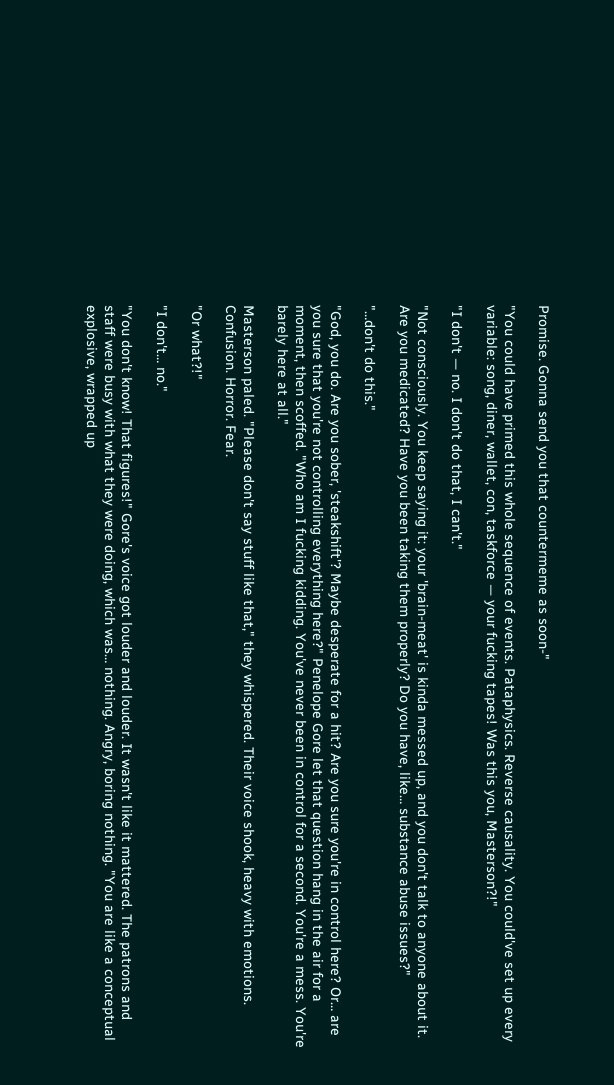Promise. Gonna send you that countermeme as soon-"

"You could have primed this whole sequence of events. Pataphysics. Reverse causality. You could've set up every variable: song, diner, wallet, con, taskforce — your fucking tapes! Was this you, Masterson?!"

"I don't — no. I don't do that, I can't."

"Not consciously. You keep saying it: your 'brain-meat' is kinda messed up, and you don't talk to anyone about it. Are you medicated? Have you been taking them properly? Do you have, like… substance abuse issues?"

"…don't do this."

"God, you do. Are you sober, 'steakshift'? Maybe desperate for a hit? Are you sure you're in control here? Or… are you sure that you're not controlling everything here?" Penelope Gore let that question hang in the air for a moment, then scoffed. "Who am I fucking kidding. You've never been in control for a second. You're a mess. You're barely here at all."

Masterson paled. "Please don't say stuff like that," they whispered. Their voice shook, heavy with emotions. Confusion. Horror. Fear.

"Or what?!"

"I don't… no."

"You don't know! That figures!" Gore's voice got louder and louder. It wasn't like it mattered. The patrons and staff were busy with what they were doing, which was… nothing. Angry, boring nothing. "You are like a conceptual explosive, wrapped up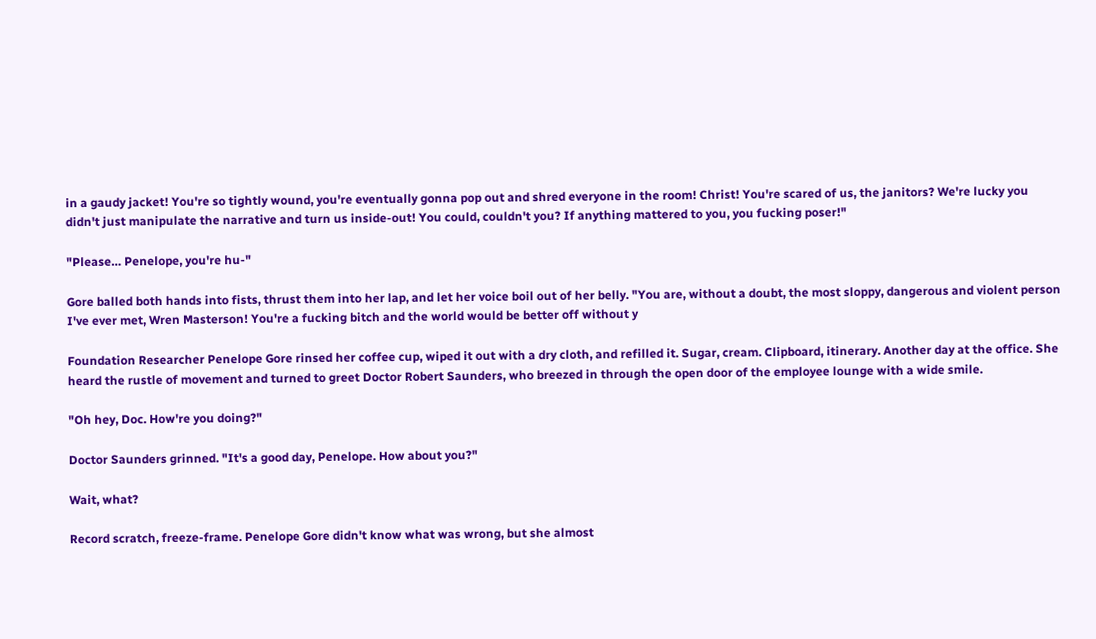in a gaudy jacket! You're so tightly wound, you're eventually gonna pop out and shred everyone in the room! Christ! You're scared of us, the janitors? We're lucky you didn't just manipulate the narrative and turn us inside-out! You could, couldn't you? If anything mattered to you, you fucking poser!"

"Please… Penelope, you're hu-"

Gore balled both hands into fists, thrust them into her lap, and let her voice boil out of her belly. "You are, without a doubt, the most sloppy, dangerous and violent person I've ever met, Wren Masterson! You're a fucking bitch and the world would be better off without y

Foundation Researcher Penelope Gore rinsed her coffee cup, wiped it out with a dry cloth, and refilled it. Sugar, cream. Clipboard, itinerary. Another day at the office. She heard the rustle of movement and turned to greet Doctor Robert Saunders, who breezed in through the open door of the employee lounge with a wide smile.

"Oh hey, Doc. How're you doing?"

Doctor Saunders grinned. "It's a good day, Penelope. How about you?"

Wait, what?

Record scratch, freeze-frame. Penelope Gore didn't know what was wrong, but she almost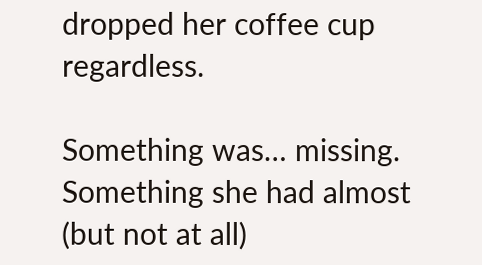dropped her coffee cup regardless.

Something was… missing. Something she had almost (but not at all)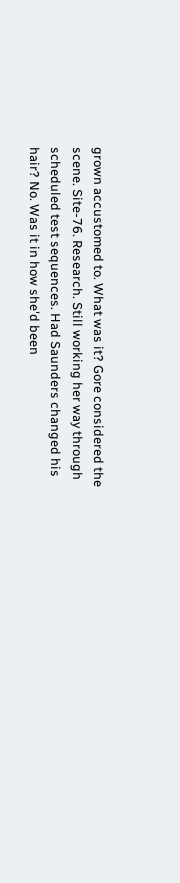grown accustomed to. What was it? Gore considered the scene. Site-76. Research. Still working her way through scheduled test sequences. Had Saunders changed his hair? No. Was it in how she'd been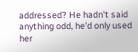addressed? He hadn't said anything odd, he'd only used her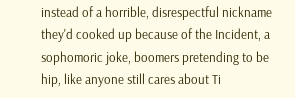instead of a horrible, disrespectful nickname they'd cooked up because of the Incident, a sophomoric joke, boomers pretending to be hip, like anyone still cares about Ti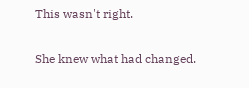This wasn't right.

She knew what had changed.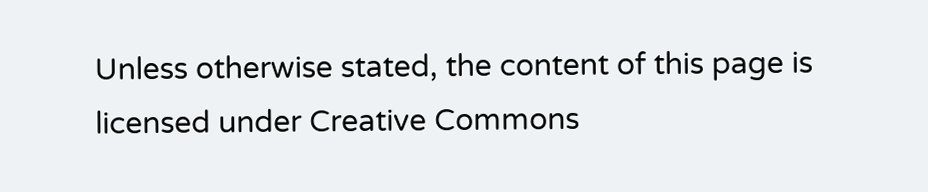Unless otherwise stated, the content of this page is licensed under Creative Commons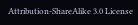Attribution-ShareAlike 3.0 License